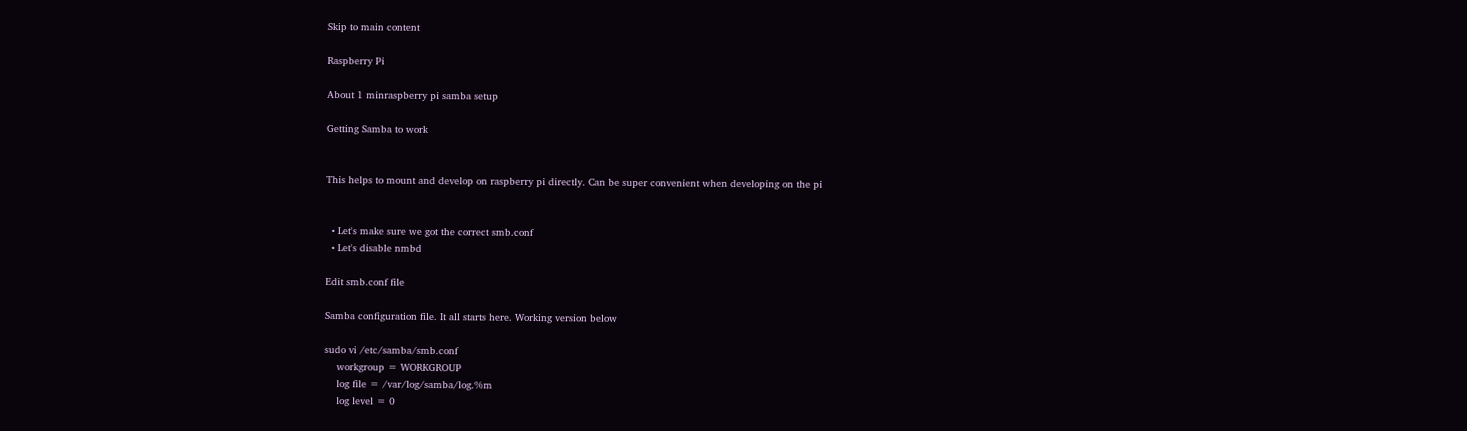Skip to main content

Raspberry Pi

About 1 minraspberry pi samba setup

Getting Samba to work


This helps to mount and develop on raspberry pi directly. Can be super convenient when developing on the pi


  • Let's make sure we got the correct smb.conf
  • Let's disable nmbd

Edit smb.conf file

Samba configuration file. It all starts here. Working version below

sudo vi /etc/samba/smb.conf
    workgroup = WORKGROUP
    log file = /var/log/samba/log.%m
    log level = 0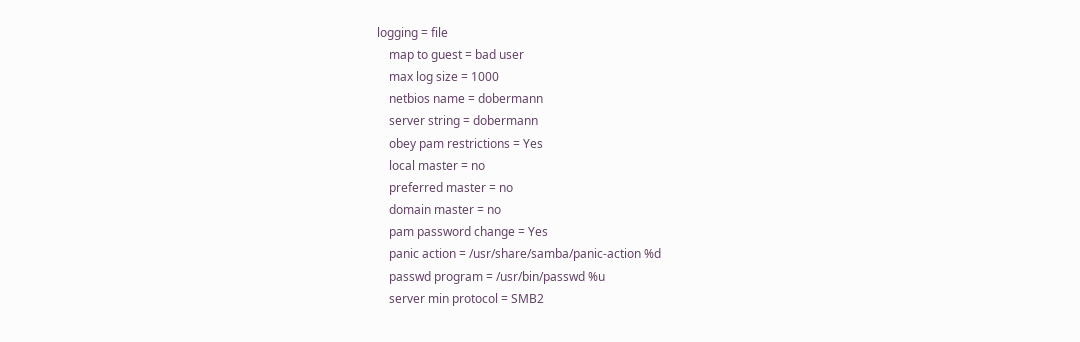logging = file
    map to guest = bad user
    max log size = 1000
    netbios name = dobermann
    server string = dobermann
    obey pam restrictions = Yes
    local master = no
    preferred master = no
    domain master = no
    pam password change = Yes
    panic action = /usr/share/samba/panic-action %d
    passwd program = /usr/bin/passwd %u
    server min protocol = SMB2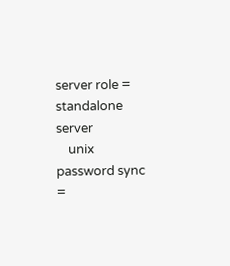server role = standalone server
    unix password sync =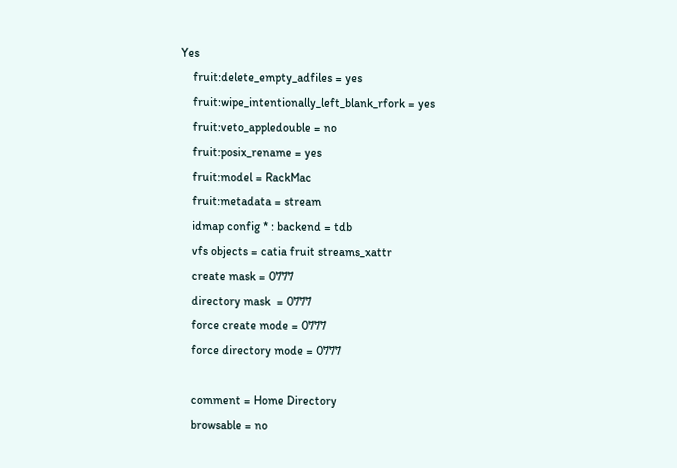Yes
    fruit:delete_empty_adfiles = yes
    fruit:wipe_intentionally_left_blank_rfork = yes
    fruit:veto_appledouble = no
    fruit:posix_rename = yes
    fruit:model = RackMac
    fruit:metadata = stream
    idmap config * : backend = tdb
    vfs objects = catia fruit streams_xattr
    create mask = 0777
    directory mask  = 0777
    force create mode = 0777
    force directory mode = 0777

    comment = Home Directory
    browsable = no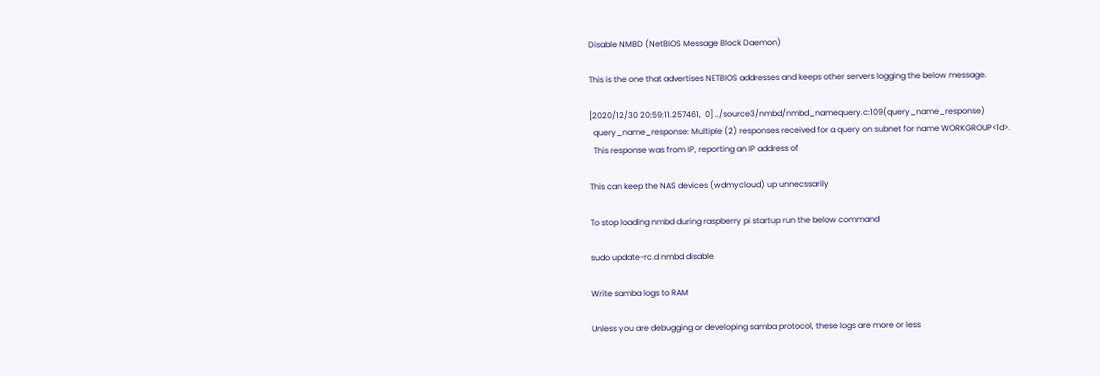Disable NMBD (NetBIOS Message Block Daemon)

This is the one that advertises NETBIOS addresses and keeps other servers logging the below message.

[2020/12/30 20:59:11.257461,  0] ../source3/nmbd/nmbd_namequery.c:109(query_name_response)
  query_name_response: Multiple (2) responses received for a query on subnet for name WORKGROUP<1d>.
  This response was from IP, reporting an IP address of

This can keep the NAS devices (wdmycloud) up unnecssarily

To stop loading nmbd during raspberry pi startup run the below command

sudo update-rc.d nmbd disable

Write samba logs to RAM

Unless you are debugging or developing samba protocol, these logs are more or less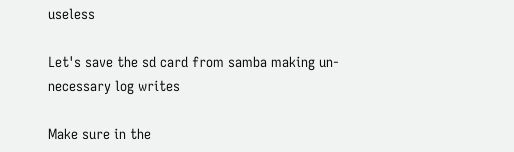useless

Let's save the sd card from samba making un-necessary log writes

Make sure in the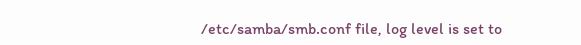/etc/samba/smb.conf file, log level is set to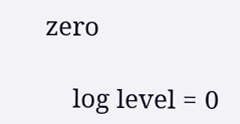zero

    log level = 0